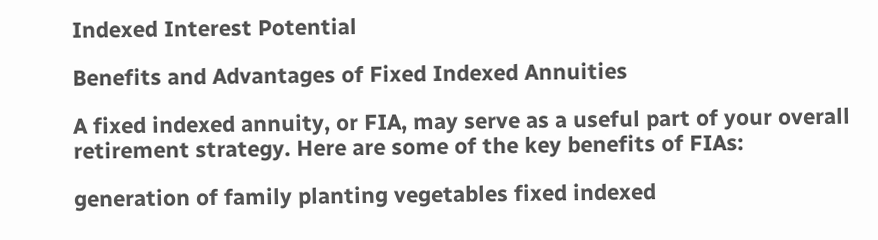Indexed Interest Potential

Benefits and Advantages of Fixed Indexed Annuities

A fixed indexed annuity, or FIA, may serve as a useful part of your overall retirement strategy. Here are some of the key benefits of FIAs:

generation of family planting vegetables fixed indexed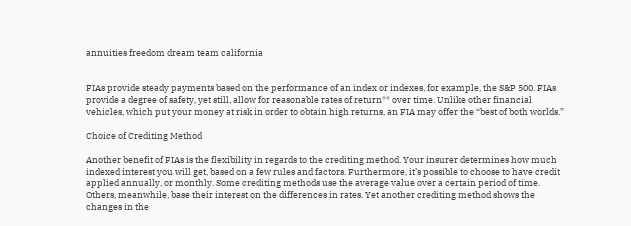annuities freedom dream team california


FIAs provide steady payments based on the performance of an index or indexes, for example, the S&P 500. FIAs provide a degree of safety, yet still, allow for reasonable rates of return** over time. Unlike other financial vehicles, which put your money at risk in order to obtain high returns, an FIA may offer the “best of both worlds.”

Choice of Crediting Method

Another benefit of FIAs is the flexibility in regards to the crediting method. Your insurer determines how much indexed interest you will get, based on a few rules and factors. Furthermore, it’s possible to choose to have credit applied annually, or monthly. Some crediting methods use the average value over a certain period of time. Others, meanwhile, base their interest on the differences in rates. Yet another crediting method shows the changes in the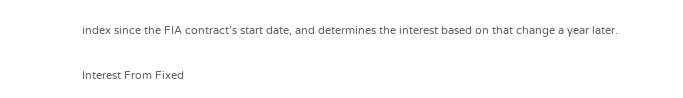index since the FIA contract’s start date, and determines the interest based on that change a year later.

Interest From Fixed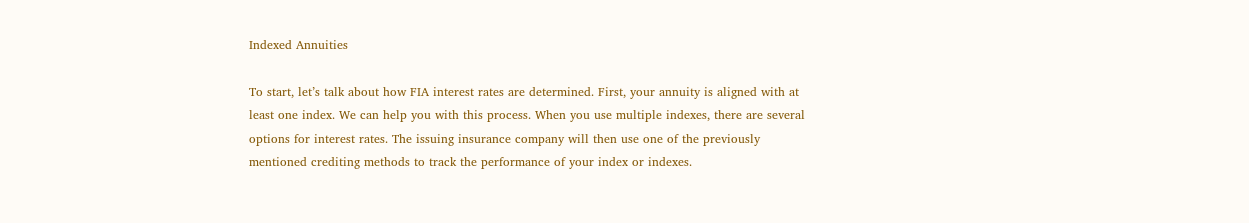Indexed Annuities

To start, let’s talk about how FIA interest rates are determined. First, your annuity is aligned with at least one index. We can help you with this process. When you use multiple indexes, there are several options for interest rates. The issuing insurance company will then use one of the previously mentioned crediting methods to track the performance of your index or indexes.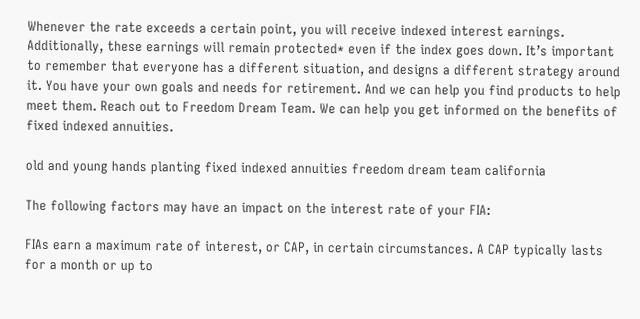Whenever the rate exceeds a certain point, you will receive indexed interest earnings. Additionally, these earnings will remain protected* even if the index goes down. It’s important to remember that everyone has a different situation, and designs a different strategy around it. You have your own goals and needs for retirement. And we can help you find products to help meet them. Reach out to Freedom Dream Team. We can help you get informed on the benefits of fixed indexed annuities.

old and young hands planting fixed indexed annuities freedom dream team california

The following factors may have an impact on the interest rate of your FIA:

FIAs earn a maximum rate of interest, or CAP, in certain circumstances. A CAP typically lasts for a month or up to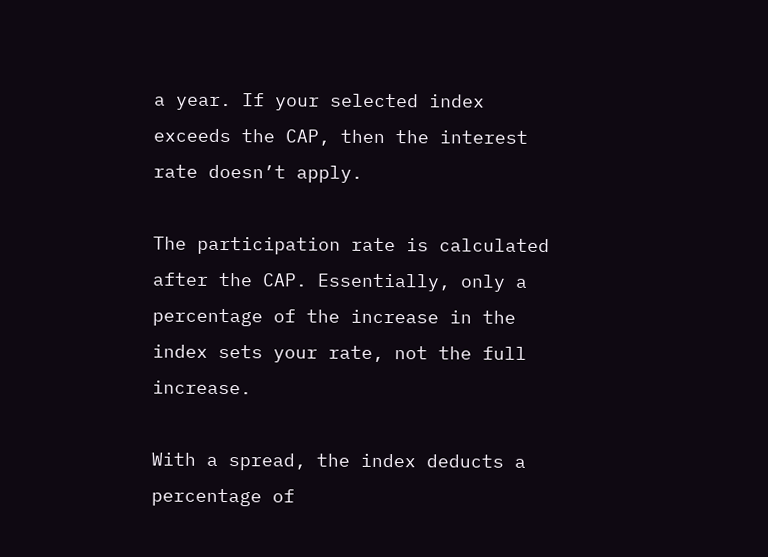a year. If your selected index exceeds the CAP, then the interest rate doesn’t apply.

The participation rate is calculated after the CAP. Essentially, only a percentage of the increase in the index sets your rate, not the full increase.

With a spread, the index deducts a percentage of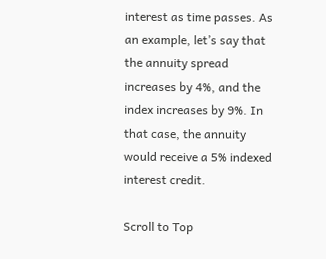interest as time passes. As an example, let’s say that the annuity spread increases by 4%, and the index increases by 9%. In that case, the annuity would receive a 5% indexed interest credit.

Scroll to Top